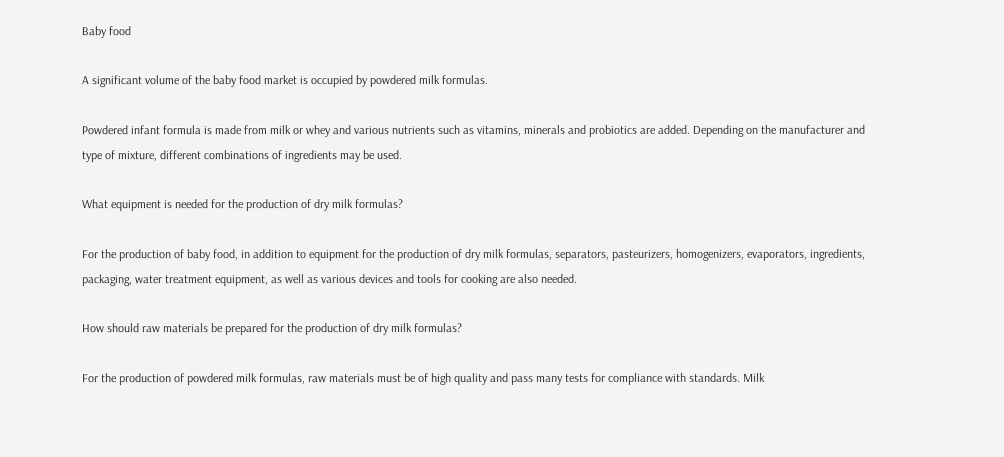Baby food

A significant volume of the baby food market is occupied by powdered milk formulas.

Powdered infant formula is made from milk or whey and various nutrients such as vitamins, minerals and probiotics are added. Depending on the manufacturer and type of mixture, different combinations of ingredients may be used.

What equipment is needed for the production of dry milk formulas?

For the production of baby food, in addition to equipment for the production of dry milk formulas, separators, pasteurizers, homogenizers, evaporators, ingredients, packaging, water treatment equipment, as well as various devices and tools for cooking are also needed.

How should raw materials be prepared for the production of dry milk formulas?

For the production of powdered milk formulas, raw materials must be of high quality and pass many tests for compliance with standards. Milk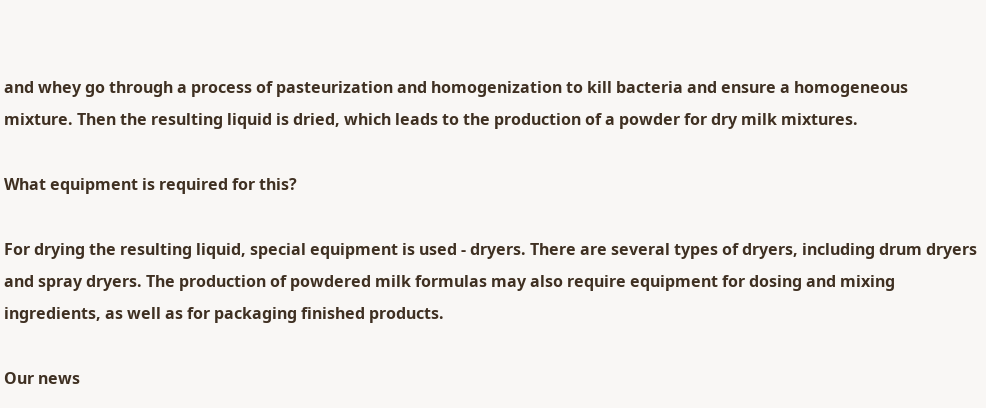and whey go through a process of pasteurization and homogenization to kill bacteria and ensure a homogeneous mixture. Then the resulting liquid is dried, which leads to the production of a powder for dry milk mixtures.

What equipment is required for this?

For drying the resulting liquid, special equipment is used - dryers. There are several types of dryers, including drum dryers and spray dryers. The production of powdered milk formulas may also require equipment for dosing and mixing ingredients, as well as for packaging finished products.

Our news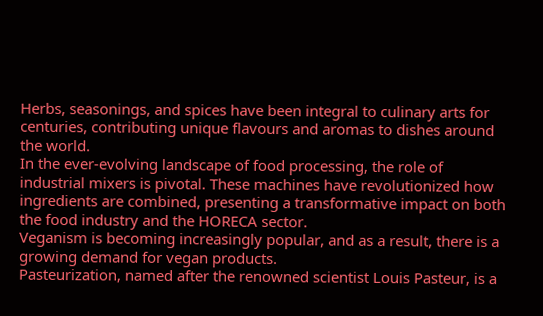Herbs, seasonings, and spices have been integral to culinary arts for centuries, contributing unique flavours and aromas to dishes around the world.
In the ever-evolving landscape of food processing, the role of industrial mixers is pivotal. These machines have revolutionized how ingredients are combined, presenting a transformative impact on both the food industry and the HORECA sector.
Veganism is becoming increasingly popular, and as a result, there is a growing demand for vegan products.
Pasteurization, named after the renowned scientist Louis Pasteur, is a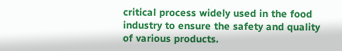critical process widely used in the food industry to ensure the safety and quality of various products.